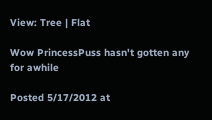View: Tree | Flat

Wow PrincessPuss hasn't gotten any for awhile

Posted 5/17/2012 at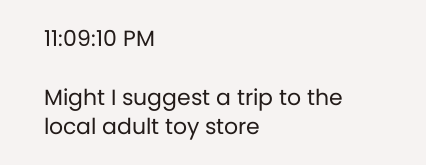11:09:10 PM

Might I suggest a trip to the local adult toy store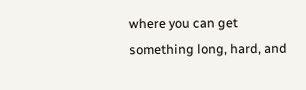where you can get something long, hard, and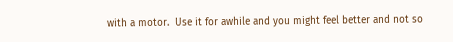with a motor.  Use it for awhile and you might feel better and not so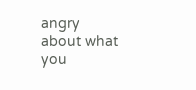angry about what you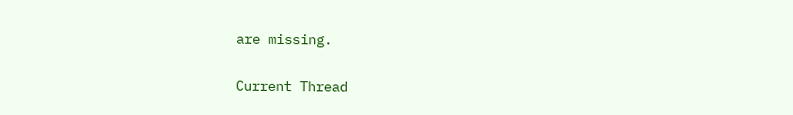are missing.

Current Thread